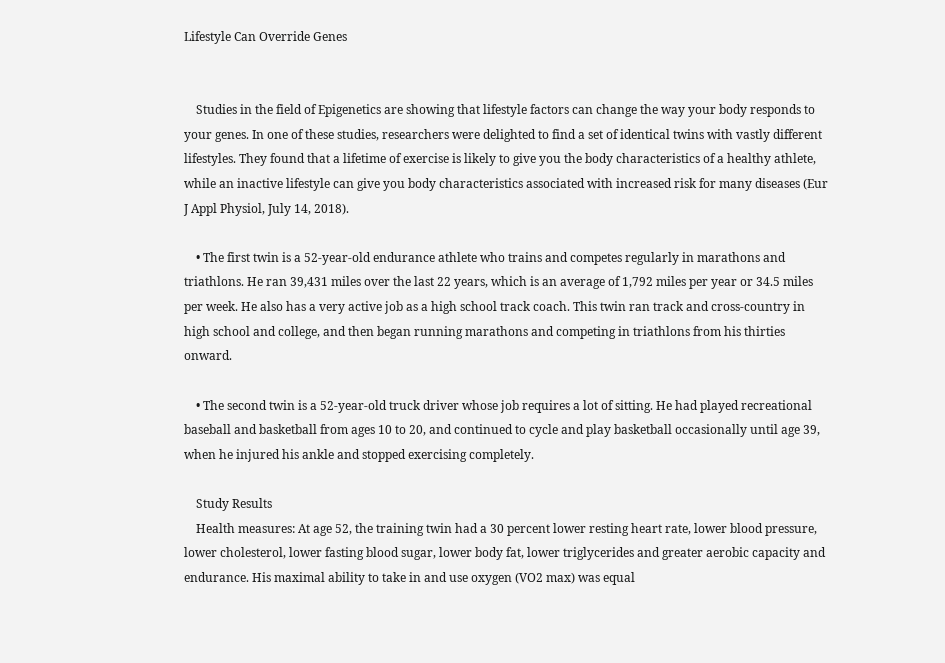Lifestyle Can Override Genes


    Studies in the field of Epigenetics are showing that lifestyle factors can change the way your body responds to your genes. In one of these studies, researchers were delighted to find a set of identical twins with vastly different lifestyles. They found that a lifetime of exercise is likely to give you the body characteristics of a healthy athlete, while an inactive lifestyle can give you body characteristics associated with increased risk for many diseases (Eur J Appl Physiol, July 14, 2018).

    • The first twin is a 52-year-old endurance athlete who trains and competes regularly in marathons and triathlons. He ran 39,431 miles over the last 22 years, which is an average of 1,792 miles per year or 34.5 miles per week. He also has a very active job as a high school track coach. This twin ran track and cross-country in high school and college, and then began running marathons and competing in triathlons from his thirties onward.

    • The second twin is a 52-year-old truck driver whose job requires a lot of sitting. He had played recreational baseball and basketball from ages 10 to 20, and continued to cycle and play basketball occasionally until age 39, when he injured his ankle and stopped exercising completely.

    Study Results
    Health measures: At age 52, the training twin had a 30 percent lower resting heart rate, lower blood pressure, lower cholesterol, lower fasting blood sugar, lower body fat, lower triglycerides and greater aerobic capacity and endurance. His maximal ability to take in and use oxygen (VO2 max) was equal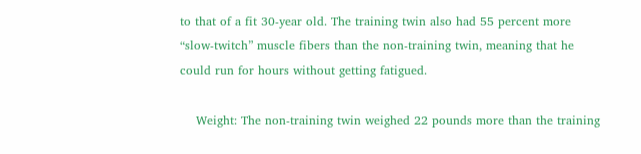to that of a fit 30-year old. The training twin also had 55 percent more “slow-twitch” muscle fibers than the non-training twin, meaning that he could run for hours without getting fatigued.

    Weight: The non-training twin weighed 22 pounds more than the training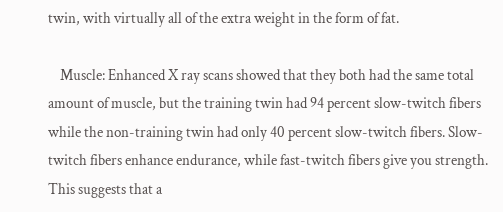twin, with virtually all of the extra weight in the form of fat.

    Muscle: Enhanced X ray scans showed that they both had the same total amount of muscle, but the training twin had 94 percent slow-twitch fibers while the non-training twin had only 40 percent slow-twitch fibers. Slow-twitch fibers enhance endurance, while fast-twitch fibers give you strength. This suggests that a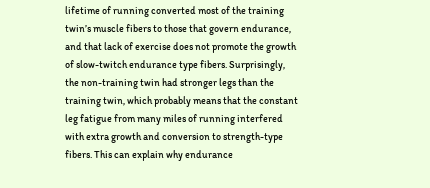lifetime of running converted most of the training twin’s muscle fibers to those that govern endurance, and that lack of exercise does not promote the growth of slow-twitch endurance type fibers. Surprisingly, the non-training twin had stronger legs than the training twin, which probably means that the constant leg fatigue from many miles of running interfered with extra growth and conversion to strength-type fibers. This can explain why endurance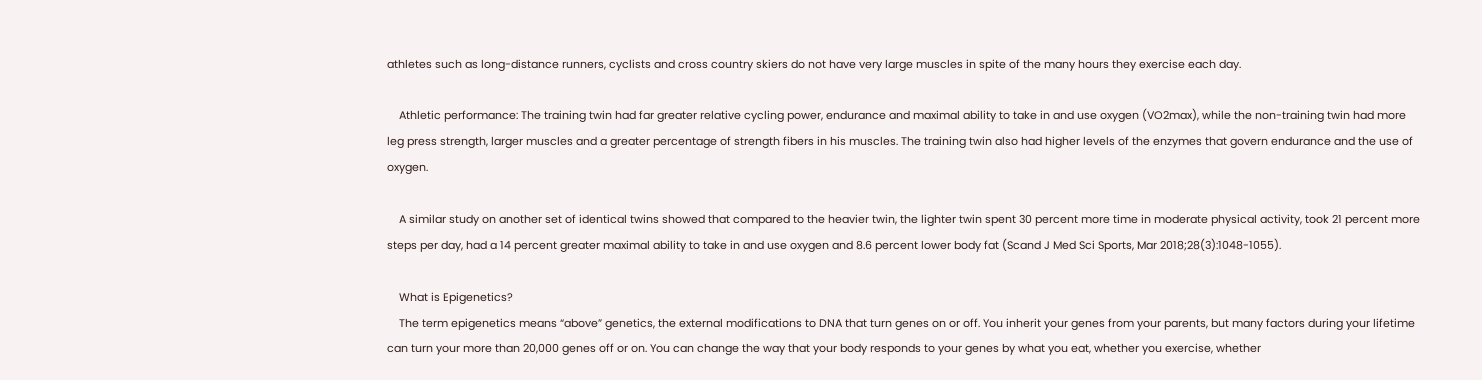athletes such as long-distance runners, cyclists and cross country skiers do not have very large muscles in spite of the many hours they exercise each day.

    Athletic performance: The training twin had far greater relative cycling power, endurance and maximal ability to take in and use oxygen (VO2max), while the non-training twin had more leg press strength, larger muscles and a greater percentage of strength fibers in his muscles. The training twin also had higher levels of the enzymes that govern endurance and the use of oxygen.

    A similar study on another set of identical twins showed that compared to the heavier twin, the lighter twin spent 30 percent more time in moderate physical activity, took 21 percent more steps per day, had a 14 percent greater maximal ability to take in and use oxygen and 8.6 percent lower body fat (Scand J Med Sci Sports, Mar 2018;28(3):1048-1055).

    What is Epigenetics?
    The term epigenetics means “above” genetics, the external modifications to DNA that turn genes on or off. You inherit your genes from your parents, but many factors during your lifetime can turn your more than 20,000 genes off or on. You can change the way that your body responds to your genes by what you eat, whether you exercise, whether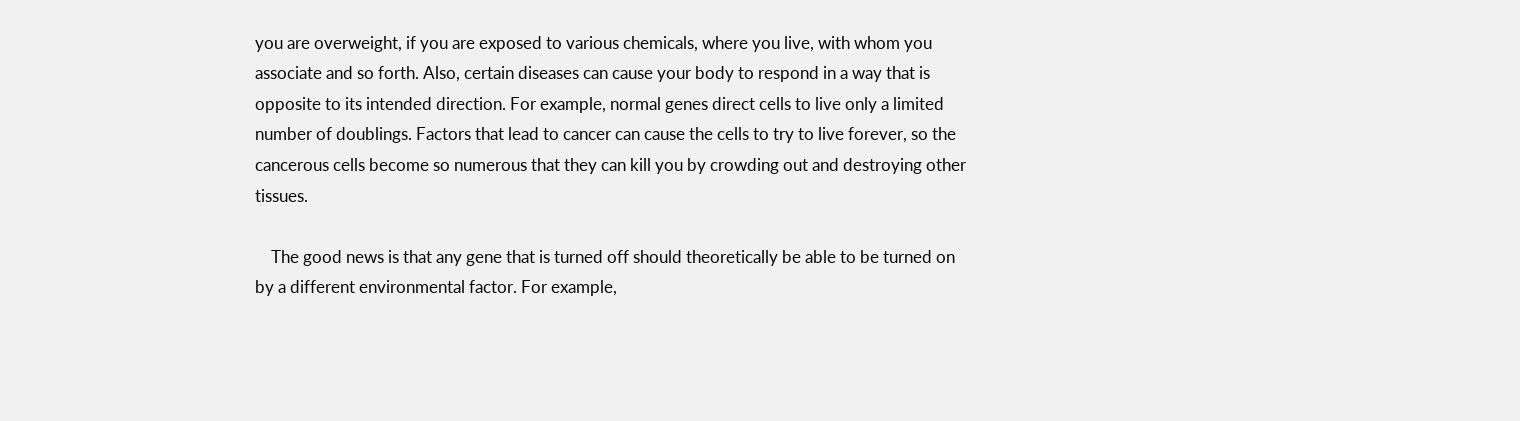you are overweight, if you are exposed to various chemicals, where you live, with whom you associate and so forth. Also, certain diseases can cause your body to respond in a way that is opposite to its intended direction. For example, normal genes direct cells to live only a limited number of doublings. Factors that lead to cancer can cause the cells to try to live forever, so the cancerous cells become so numerous that they can kill you by crowding out and destroying other tissues.

    The good news is that any gene that is turned off should theoretically be able to be turned on by a different environmental factor. For example,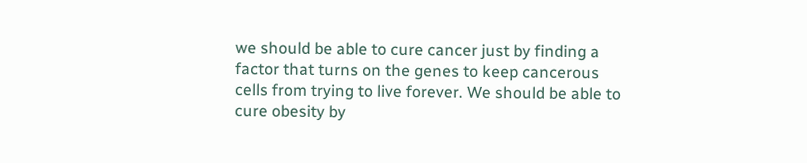we should be able to cure cancer just by finding a factor that turns on the genes to keep cancerous cells from trying to live forever. We should be able to cure obesity by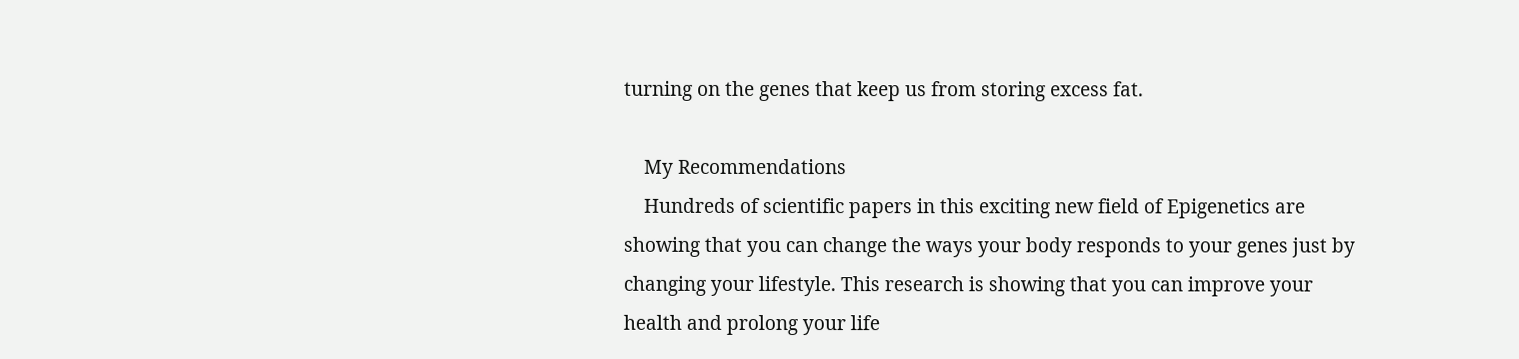turning on the genes that keep us from storing excess fat.

    My Recommendations
    Hundreds of scientific papers in this exciting new field of Epigenetics are showing that you can change the ways your body responds to your genes just by changing your lifestyle. This research is showing that you can improve your health and prolong your life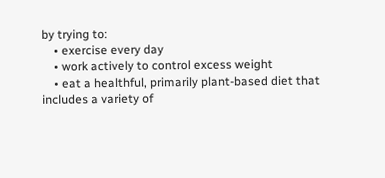by trying to:
    • exercise every day
    • work actively to control excess weight
    • eat a healthful, primarily plant-based diet that includes a variety of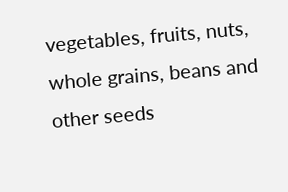vegetables, fruits, nuts, whole grains, beans and other seeds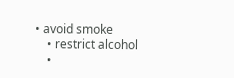• avoid smoke
    • restrict alcohol
    •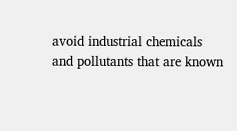avoid industrial chemicals and pollutants that are known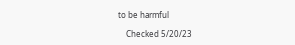to be harmful

    Checked 5/20/23